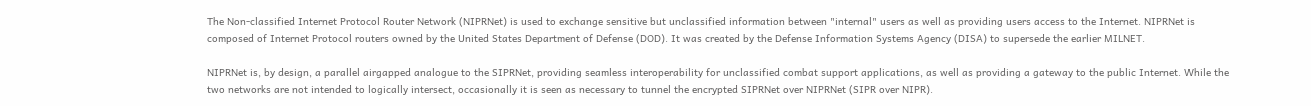The Non-classified Internet Protocol Router Network (NIPRNet) is used to exchange sensitive but unclassified information between "internal" users as well as providing users access to the Internet. NIPRNet is composed of Internet Protocol routers owned by the United States Department of Defense (DOD). It was created by the Defense Information Systems Agency (DISA) to supersede the earlier MILNET.

NIPRNet is, by design, a parallel airgapped analogue to the SIPRNet, providing seamless interoperability for unclassified combat support applications, as well as providing a gateway to the public Internet. While the two networks are not intended to logically intersect, occasionally it is seen as necessary to tunnel the encrypted SIPRNet over NIPRNet (SIPR over NIPR).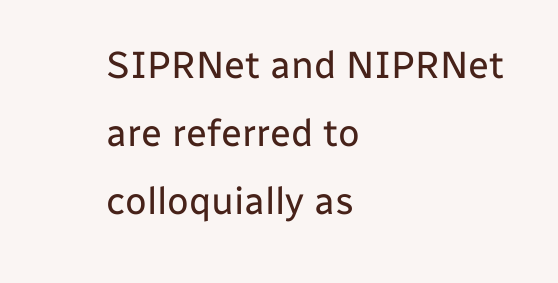SIPRNet and NIPRNet are referred to colloquially as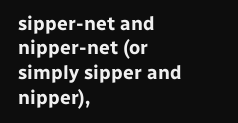sipper-net and nipper-net (or simply sipper and nipper),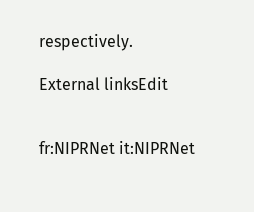respectively.

External linksEdit


fr:NIPRNet it:NIPRNet